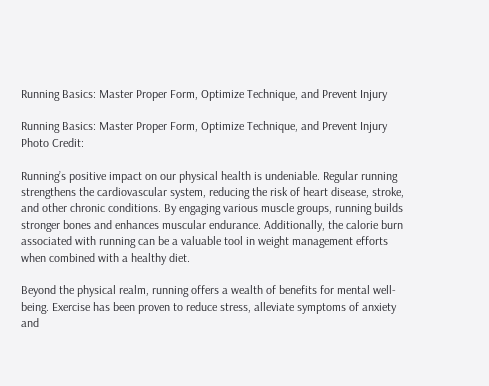Running Basics: Master Proper Form, Optimize Technique, and Prevent Injury

Running Basics: Master Proper Form, Optimize Technique, and Prevent Injury
Photo Credit:

Running’s positive impact on our physical health is undeniable. Regular running strengthens the cardiovascular system, reducing the risk of heart disease, stroke, and other chronic conditions. By engaging various muscle groups, running builds stronger bones and enhances muscular endurance. Additionally, the calorie burn associated with running can be a valuable tool in weight management efforts when combined with a healthy diet.

Beyond the physical realm, running offers a wealth of benefits for mental well-being. Exercise has been proven to reduce stress, alleviate symptoms of anxiety and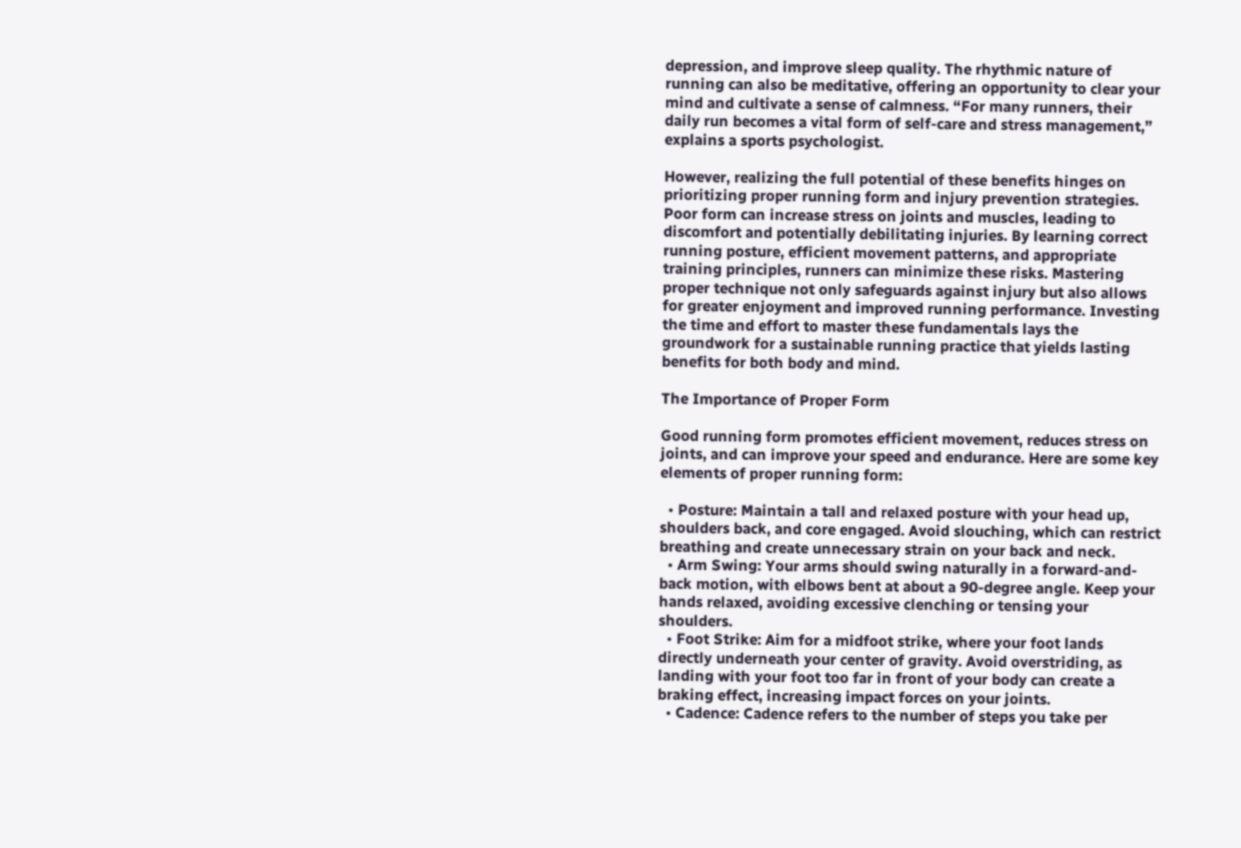depression, and improve sleep quality. The rhythmic nature of running can also be meditative, offering an opportunity to clear your mind and cultivate a sense of calmness. “For many runners, their daily run becomes a vital form of self-care and stress management,” explains a sports psychologist.

However, realizing the full potential of these benefits hinges on prioritizing proper running form and injury prevention strategies. Poor form can increase stress on joints and muscles, leading to discomfort and potentially debilitating injuries. By learning correct running posture, efficient movement patterns, and appropriate training principles, runners can minimize these risks. Mastering proper technique not only safeguards against injury but also allows for greater enjoyment and improved running performance. Investing the time and effort to master these fundamentals lays the groundwork for a sustainable running practice that yields lasting benefits for both body and mind.

The Importance of Proper Form

Good running form promotes efficient movement, reduces stress on joints, and can improve your speed and endurance. Here are some key elements of proper running form:

  • Posture: Maintain a tall and relaxed posture with your head up, shoulders back, and core engaged. Avoid slouching, which can restrict breathing and create unnecessary strain on your back and neck.
  • Arm Swing: Your arms should swing naturally in a forward-and-back motion, with elbows bent at about a 90-degree angle. Keep your hands relaxed, avoiding excessive clenching or tensing your shoulders.
  • Foot Strike: Aim for a midfoot strike, where your foot lands directly underneath your center of gravity. Avoid overstriding, as landing with your foot too far in front of your body can create a braking effect, increasing impact forces on your joints.
  • Cadence: Cadence refers to the number of steps you take per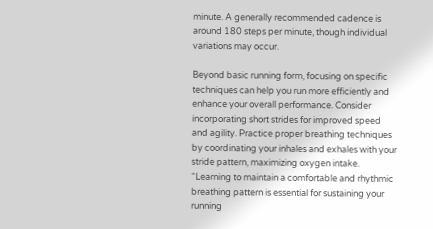minute. A generally recommended cadence is around 180 steps per minute, though individual variations may occur.

Beyond basic running form, focusing on specific techniques can help you run more efficiently and enhance your overall performance. Consider incorporating short strides for improved speed and agility. Practice proper breathing techniques by coordinating your inhales and exhales with your stride pattern, maximizing oxygen intake. “Learning to maintain a comfortable and rhythmic breathing pattern is essential for sustaining your running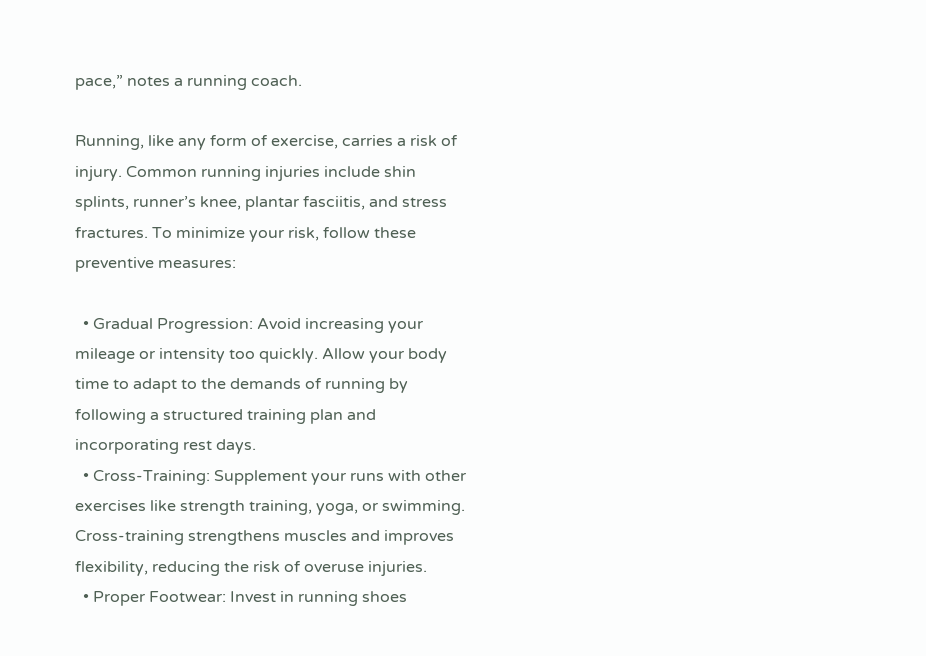pace,” notes a running coach.

Running, like any form of exercise, carries a risk of injury. Common running injuries include shin splints, runner’s knee, plantar fasciitis, and stress fractures. To minimize your risk, follow these preventive measures:

  • Gradual Progression: Avoid increasing your mileage or intensity too quickly. Allow your body time to adapt to the demands of running by following a structured training plan and incorporating rest days.
  • Cross-Training: Supplement your runs with other exercises like strength training, yoga, or swimming. Cross-training strengthens muscles and improves flexibility, reducing the risk of overuse injuries.
  • Proper Footwear: Invest in running shoes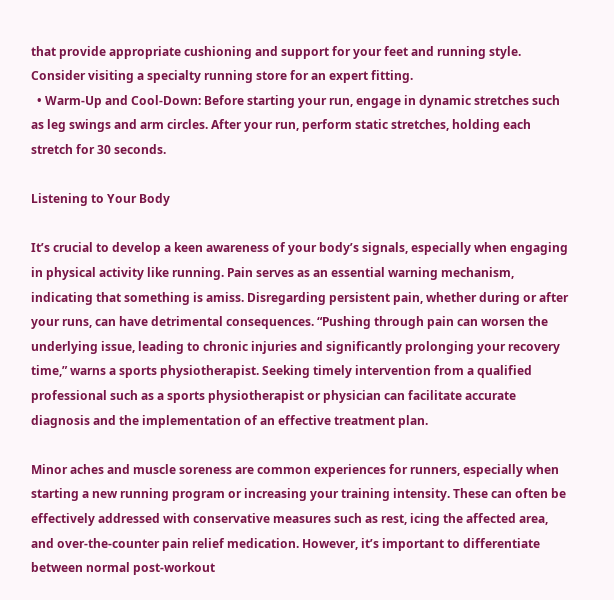that provide appropriate cushioning and support for your feet and running style. Consider visiting a specialty running store for an expert fitting.
  • Warm-Up and Cool-Down: Before starting your run, engage in dynamic stretches such as leg swings and arm circles. After your run, perform static stretches, holding each stretch for 30 seconds.

Listening to Your Body

It’s crucial to develop a keen awareness of your body’s signals, especially when engaging in physical activity like running. Pain serves as an essential warning mechanism, indicating that something is amiss. Disregarding persistent pain, whether during or after your runs, can have detrimental consequences. “Pushing through pain can worsen the underlying issue, leading to chronic injuries and significantly prolonging your recovery time,” warns a sports physiotherapist. Seeking timely intervention from a qualified professional such as a sports physiotherapist or physician can facilitate accurate diagnosis and the implementation of an effective treatment plan.

Minor aches and muscle soreness are common experiences for runners, especially when starting a new running program or increasing your training intensity. These can often be effectively addressed with conservative measures such as rest, icing the affected area, and over-the-counter pain relief medication. However, it’s important to differentiate between normal post-workout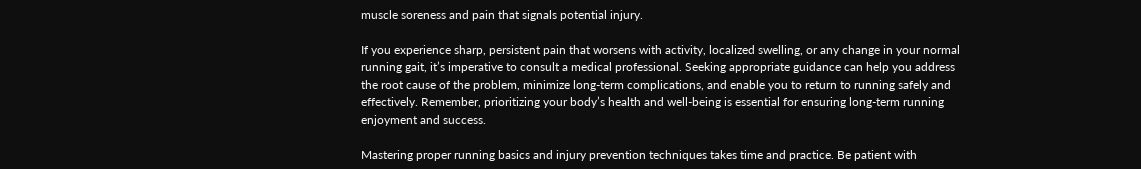muscle soreness and pain that signals potential injury.

If you experience sharp, persistent pain that worsens with activity, localized swelling, or any change in your normal running gait, it’s imperative to consult a medical professional. Seeking appropriate guidance can help you address the root cause of the problem, minimize long-term complications, and enable you to return to running safely and effectively. Remember, prioritizing your body’s health and well-being is essential for ensuring long-term running enjoyment and success.

Mastering proper running basics and injury prevention techniques takes time and practice. Be patient with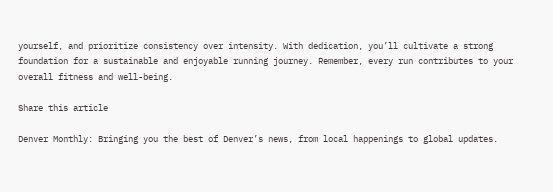yourself, and prioritize consistency over intensity. With dedication, you’ll cultivate a strong foundation for a sustainable and enjoyable running journey. Remember, every run contributes to your overall fitness and well-being.

Share this article

Denver Monthly: Bringing you the best of Denver’s news, from local happenings to global updates.